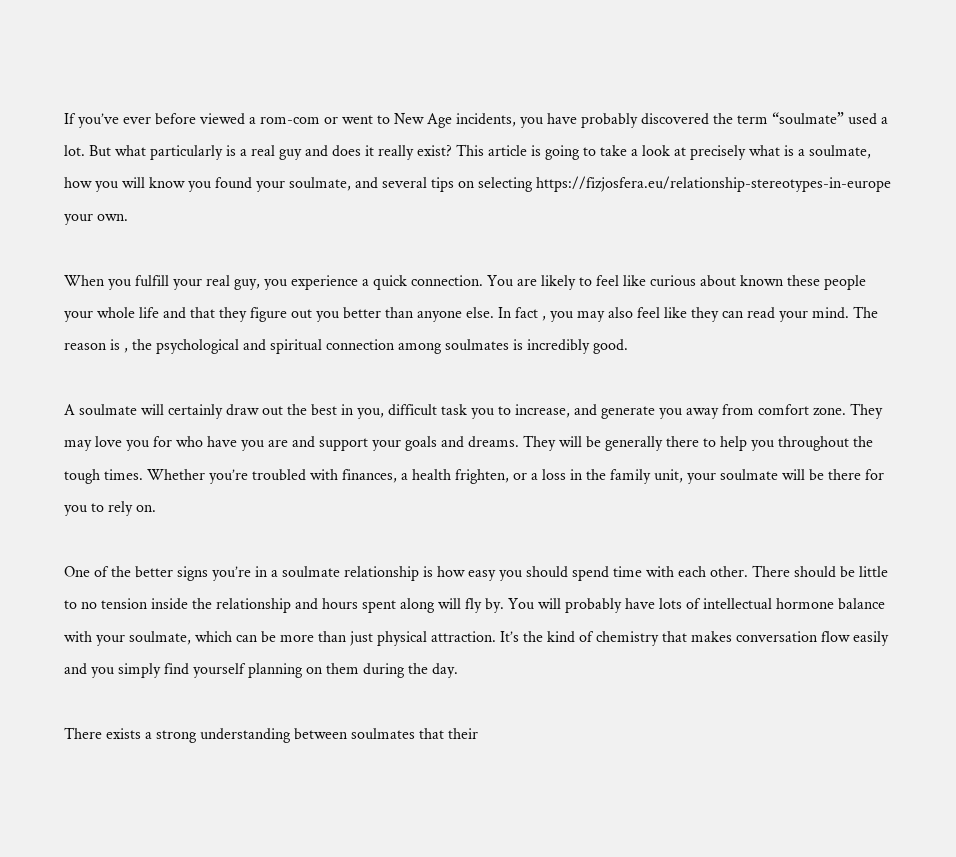If you’ve ever before viewed a rom-com or went to New Age incidents, you have probably discovered the term “soulmate” used a lot. But what particularly is a real guy and does it really exist? This article is going to take a look at precisely what is a soulmate, how you will know you found your soulmate, and several tips on selecting https://fizjosfera.eu/relationship-stereotypes-in-europe your own.

When you fulfill your real guy, you experience a quick connection. You are likely to feel like curious about known these people your whole life and that they figure out you better than anyone else. In fact , you may also feel like they can read your mind. The reason is , the psychological and spiritual connection among soulmates is incredibly good.

A soulmate will certainly draw out the best in you, difficult task you to increase, and generate you away from comfort zone. They may love you for who have you are and support your goals and dreams. They will be generally there to help you throughout the tough times. Whether you’re troubled with finances, a health frighten, or a loss in the family unit, your soulmate will be there for you to rely on.

One of the better signs you’re in a soulmate relationship is how easy you should spend time with each other. There should be little to no tension inside the relationship and hours spent along will fly by. You will probably have lots of intellectual hormone balance with your soulmate, which can be more than just physical attraction. It’s the kind of chemistry that makes conversation flow easily and you simply find yourself planning on them during the day.

There exists a strong understanding between soulmates that their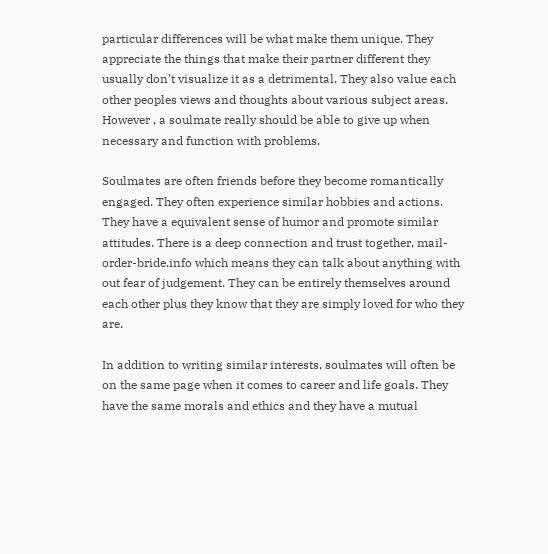particular differences will be what make them unique. They appreciate the things that make their partner different they usually don’t visualize it as a detrimental. They also value each other peoples views and thoughts about various subject areas. However , a soulmate really should be able to give up when necessary and function with problems.

Soulmates are often friends before they become romantically engaged. They often experience similar hobbies and actions. They have a equivalent sense of humor and promote similar attitudes. There is a deep connection and trust together, mail-order-bride.info which means they can talk about anything with out fear of judgement. They can be entirely themselves around each other plus they know that they are simply loved for who they are.

In addition to writing similar interests, soulmates will often be on the same page when it comes to career and life goals. They have the same morals and ethics and they have a mutual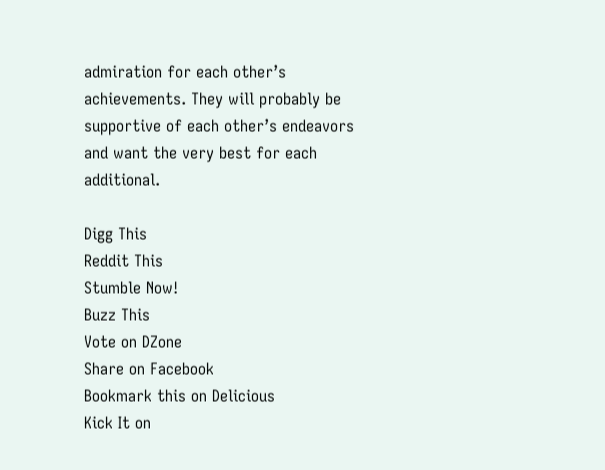admiration for each other’s achievements. They will probably be supportive of each other’s endeavors and want the very best for each additional.

Digg This
Reddit This
Stumble Now!
Buzz This
Vote on DZone
Share on Facebook
Bookmark this on Delicious
Kick It on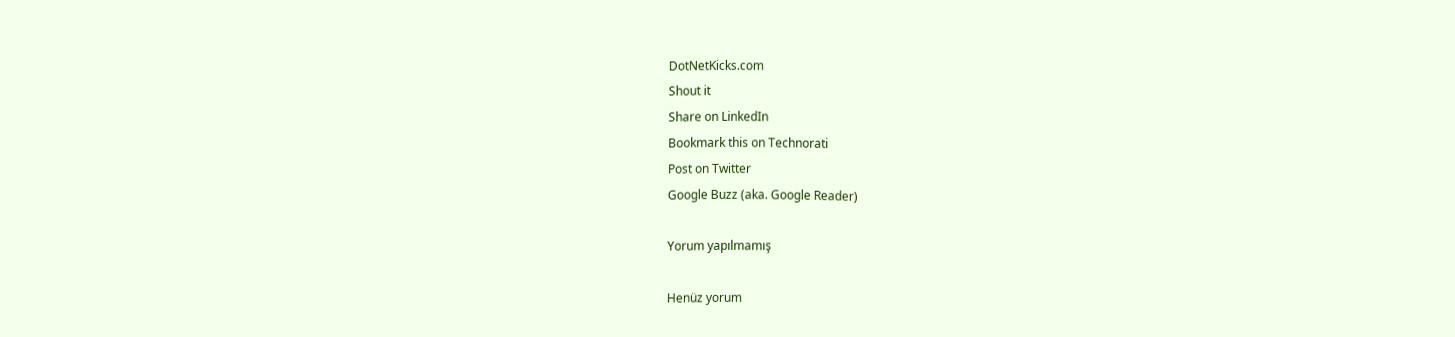DotNetKicks.com
Shout it
Share on LinkedIn
Bookmark this on Technorati
Post on Twitter
Google Buzz (aka. Google Reader)

Yorum yapılmamış

Henüz yorum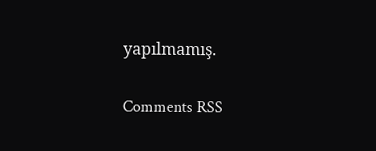yapılmamış.

Comments RSS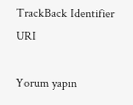TrackBack Identifier URI

Yorum yapın